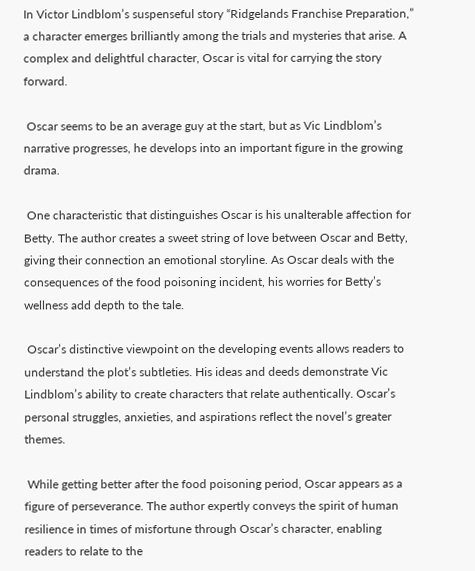In Victor Lindblom’s suspenseful story “Ridgelands Franchise Preparation,” a character emerges brilliantly among the trials and mysteries that arise. A complex and delightful character, Oscar is vital for carrying the story forward.

 Oscar seems to be an average guy at the start, but as Vic Lindblom’s narrative progresses, he develops into an important figure in the growing drama.

 One characteristic that distinguishes Oscar is his unalterable affection for Betty. The author creates a sweet string of love between Oscar and Betty, giving their connection an emotional storyline. As Oscar deals with the consequences of the food poisoning incident, his worries for Betty’s wellness add depth to the tale.

 Oscar’s distinctive viewpoint on the developing events allows readers to understand the plot’s subtleties. His ideas and deeds demonstrate Vic Lindblom’s ability to create characters that relate authentically. Oscar’s personal struggles, anxieties, and aspirations reflect the novel’s greater themes.

 While getting better after the food poisoning period, Oscar appears as a figure of perseverance. The author expertly conveys the spirit of human resilience in times of misfortune through Oscar’s character, enabling readers to relate to the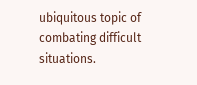ubiquitous topic of combating difficult situations.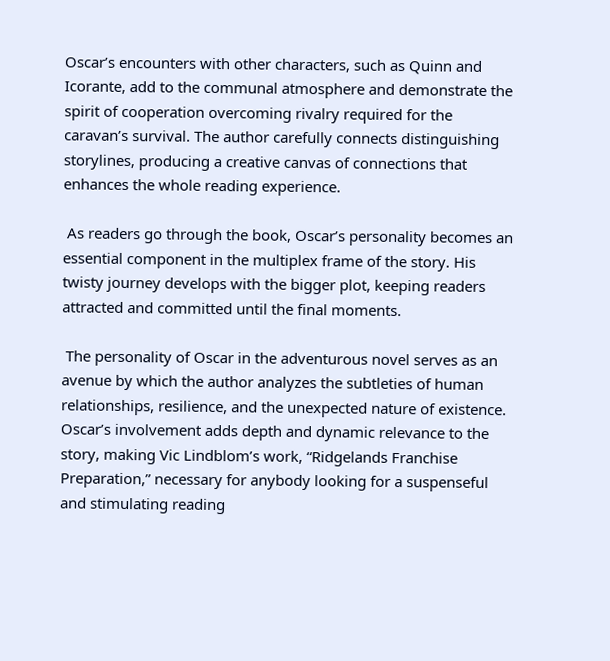Oscar’s encounters with other characters, such as Quinn and Icorante, add to the communal atmosphere and demonstrate the spirit of cooperation overcoming rivalry required for the caravan’s survival. The author carefully connects distinguishing storylines, producing a creative canvas of connections that enhances the whole reading experience.

 As readers go through the book, Oscar’s personality becomes an essential component in the multiplex frame of the story. His twisty journey develops with the bigger plot, keeping readers attracted and committed until the final moments.

 The personality of Oscar in the adventurous novel serves as an avenue by which the author analyzes the subtleties of human relationships, resilience, and the unexpected nature of existence. Oscar’s involvement adds depth and dynamic relevance to the story, making Vic Lindblom’s work, “Ridgelands Franchise Preparation,” necessary for anybody looking for a suspenseful and stimulating reading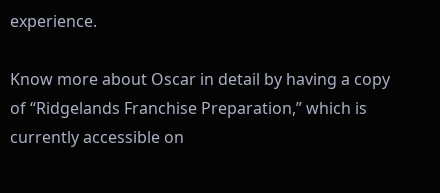experience.

Know more about Oscar in detail by having a copy of “Ridgelands Franchise Preparation,” which is currently accessible on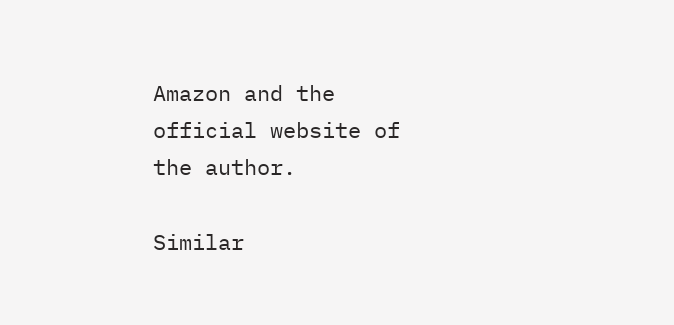Amazon and the official website of the author.

Similar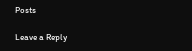Posts

Leave a Reply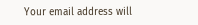Your email address will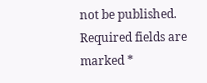not be published. Required fields are marked *